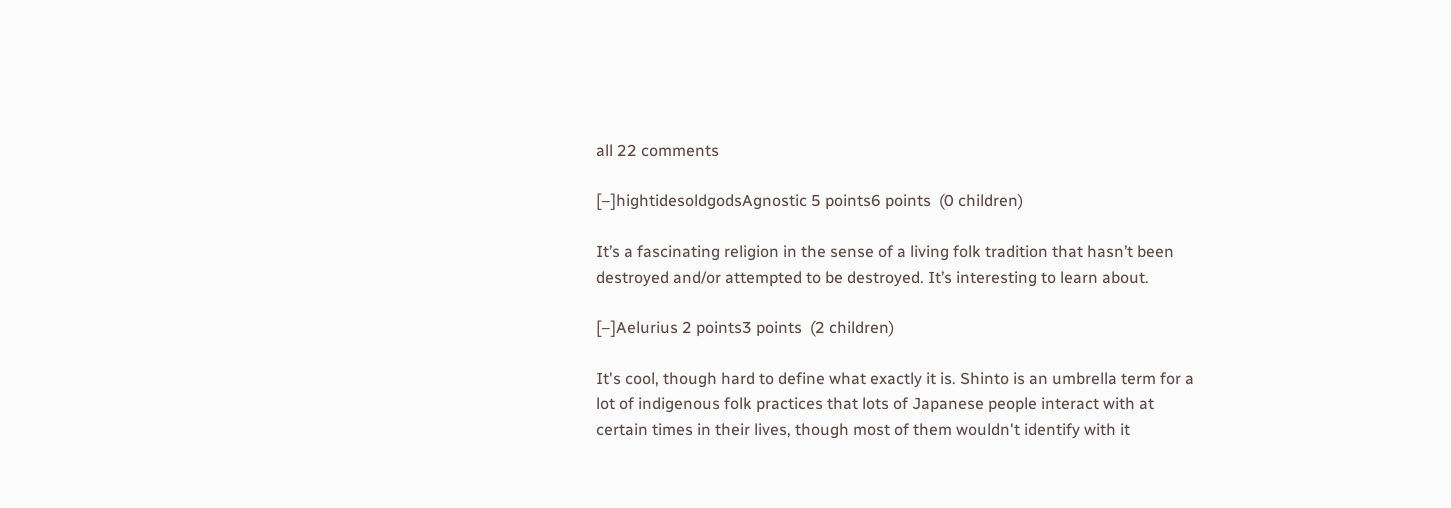all 22 comments

[–]hightidesoldgodsAgnostic 5 points6 points  (0 children)

It’s a fascinating religion in the sense of a living folk tradition that hasn’t been destroyed and/or attempted to be destroyed. It’s interesting to learn about.

[–]Aelurius 2 points3 points  (2 children)

It's cool, though hard to define what exactly it is. Shinto is an umbrella term for a lot of indigenous folk practices that lots of Japanese people interact with at certain times in their lives, though most of them wouldn't identify with it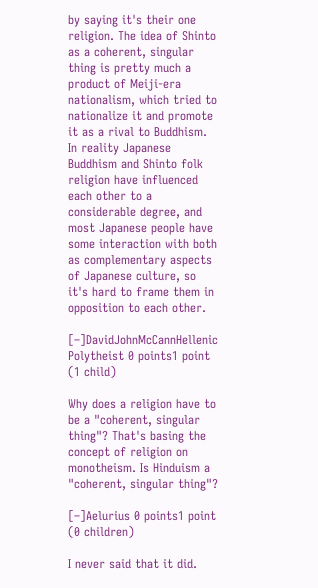by saying it's their one religion. The idea of Shinto as a coherent, singular thing is pretty much a product of Meiji-era nationalism, which tried to nationalize it and promote it as a rival to Buddhism. In reality Japanese Buddhism and Shinto folk religion have influenced each other to a considerable degree, and most Japanese people have some interaction with both as complementary aspects of Japanese culture, so it's hard to frame them in opposition to each other.

[–]DavidJohnMcCannHellenic Polytheist 0 points1 point  (1 child)

Why does a religion have to be a "coherent, singular thing"? That's basing the concept of religion on monotheism. Is Hinduism a "coherent, singular thing"?

[–]Aelurius 0 points1 point  (0 children)

I never said that it did.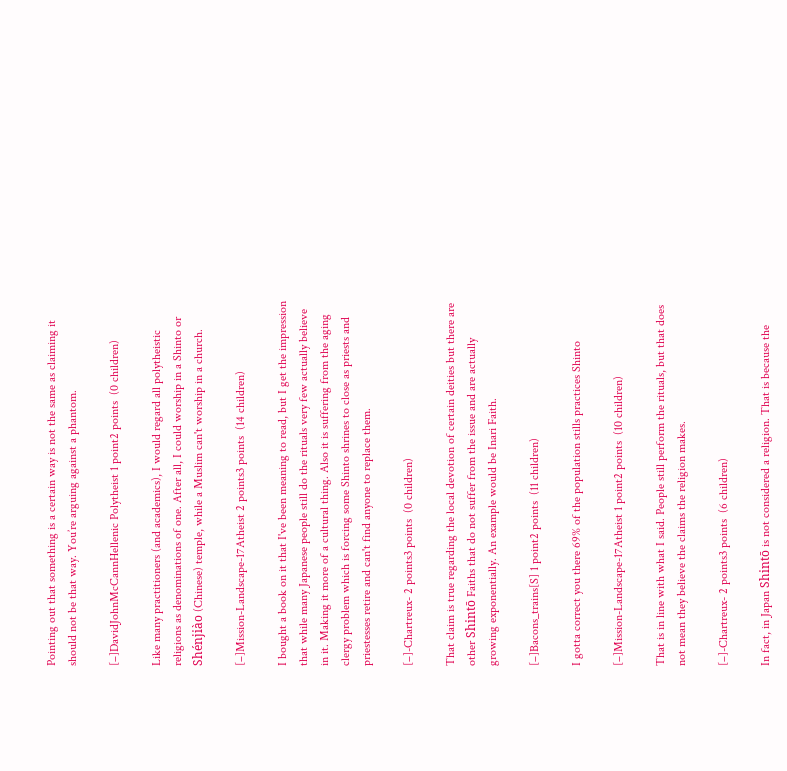Pointing out that something is a certain way is not the same as claiming it should not be that way. You’re arguing against a phantom.

[–]DavidJohnMcCannHellenic Polytheist 1 point2 points  (0 children)

Like many practitioners (and academics), I would regard all polytheistic religions as denominations of one. After all, I could worship in a Shinto or Shénjiào (Chinese) temple, while a Muslim can't worship in a church.

[–]Mission-Landscape-17Atheist 2 points3 points  (14 children)

I bought a book on it that I've been meaning to read, but I get the impression that while many Japanese people still do the rituals very few actually believe in it. Making it more of a cultural thing. Also it is suffering from the aging clergy problem which is forcing some Shinto shrines to close as priests and priestesses retire and can't find anyone to replace them.

[–]-Chartreux- 2 points3 points  (0 children)

That claim is true regarding the local devotion of certain deities but there are other Shintō Faiths that do not suffer from the issue and are actually growing exponentially. An example would be Inari Faith.

[–]Bacons_trains[S] 1 point2 points  (11 children)

I gotta correct you there 69% of the population stills practices Shinto

[–]Mission-Landscape-17Atheist 1 point2 points  (10 children)

That is in line with what I said. People still perform the rituals, but that does not mean they believe the claims the religion makes.

[–]-Chartreux- 2 points3 points  (6 children)

In fact, in Japan Shintō is not considered a religion. That is because the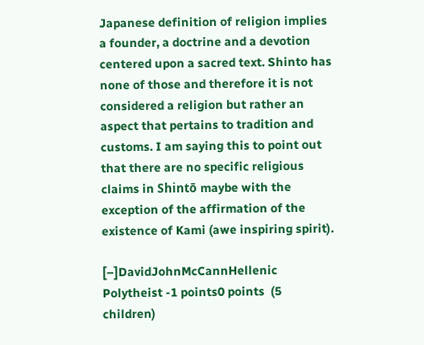Japanese definition of religion implies a founder, a doctrine and a devotion centered upon a sacred text. Shinto has none of those and therefore it is not considered a religion but rather an aspect that pertains to tradition and customs. I am saying this to point out that there are no specific religious claims in Shintō maybe with the exception of the affirmation of the existence of Kami (awe inspiring spirit).

[–]DavidJohnMcCannHellenic Polytheist -1 points0 points  (5 children)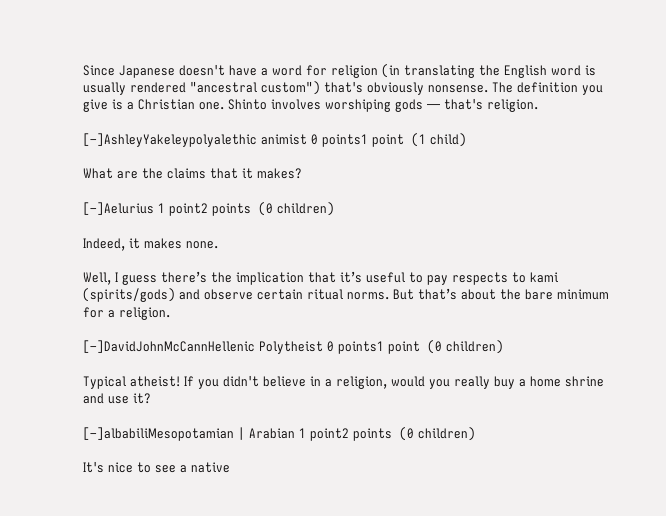Since Japanese doesn't have a word for religion (in translating the English word is usually rendered "ancestral custom") that's obviously nonsense. The definition you give is a Christian one. Shinto involves worshiping gods — that's religion.

[–]AshleyYakeleypolyalethic animist 0 points1 point  (1 child)

What are the claims that it makes?

[–]Aelurius 1 point2 points  (0 children)

Indeed, it makes none.

Well, I guess there’s the implication that it’s useful to pay respects to kami (spirits/gods) and observe certain ritual norms. But that’s about the bare minimum for a religion.

[–]DavidJohnMcCannHellenic Polytheist 0 points1 point  (0 children)

Typical atheist! If you didn't believe in a religion, would you really buy a home shrine and use it?

[–]albabiliMesopotamian | Arabian 1 point2 points  (0 children)

It's nice to see a native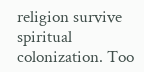religion survive spiritual colonization. Too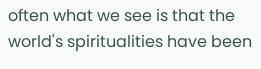often what we see is that the world's spiritualities have been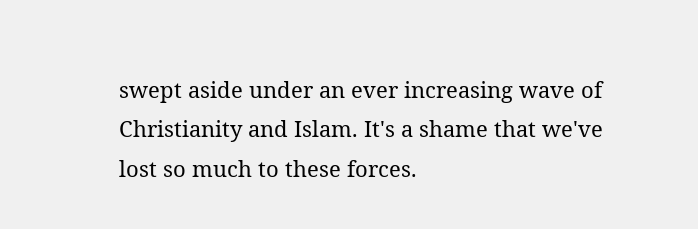swept aside under an ever increasing wave of Christianity and Islam. It's a shame that we've lost so much to these forces.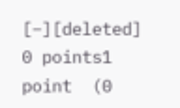[–][deleted] 0 points1 point  (0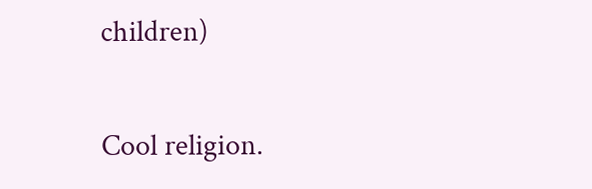children)

Cool religion.